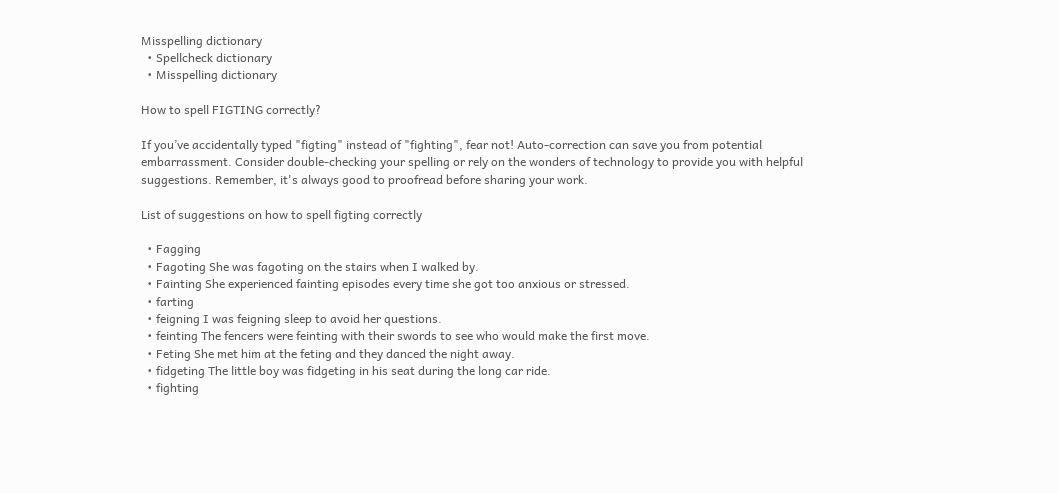Misspelling dictionary
  • Spellcheck dictionary
  • Misspelling dictionary

How to spell FIGTING correctly?

If you’ve accidentally typed "figting" instead of "fighting", fear not! Auto-correction can save you from potential embarrassment. Consider double-checking your spelling or rely on the wonders of technology to provide you with helpful suggestions. Remember, it's always good to proofread before sharing your work.

List of suggestions on how to spell figting correctly

  • Fagging
  • Fagoting She was fagoting on the stairs when I walked by.
  • Fainting She experienced fainting episodes every time she got too anxious or stressed.
  • farting
  • feigning I was feigning sleep to avoid her questions.
  • feinting The fencers were feinting with their swords to see who would make the first move.
  • Feting She met him at the feting and they danced the night away.
  • fidgeting The little boy was fidgeting in his seat during the long car ride.
  • fighting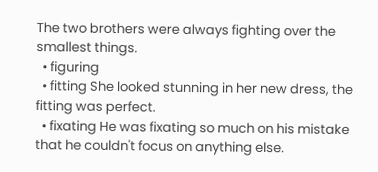The two brothers were always fighting over the smallest things.
  • figuring
  • fitting She looked stunning in her new dress, the fitting was perfect.
  • fixating He was fixating so much on his mistake that he couldn't focus on anything else.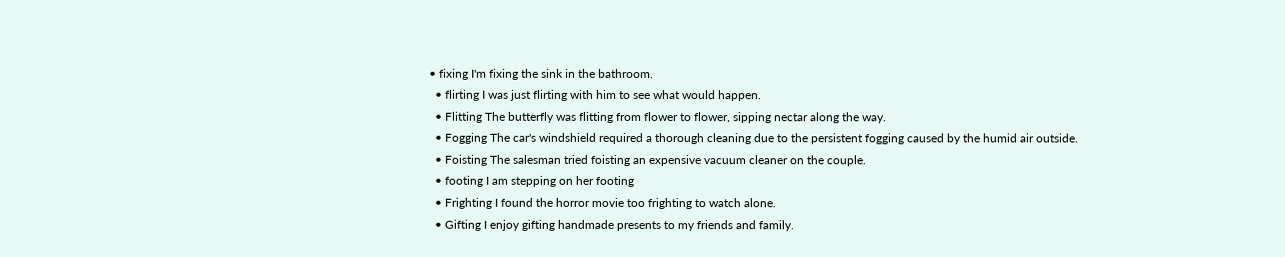• fixing I'm fixing the sink in the bathroom.
  • flirting I was just flirting with him to see what would happen.
  • Flitting The butterfly was flitting from flower to flower, sipping nectar along the way.
  • Fogging The car's windshield required a thorough cleaning due to the persistent fogging caused by the humid air outside.
  • Foisting The salesman tried foisting an expensive vacuum cleaner on the couple.
  • footing I am stepping on her footing
  • Frighting I found the horror movie too frighting to watch alone.
  • Gifting I enjoy gifting handmade presents to my friends and family.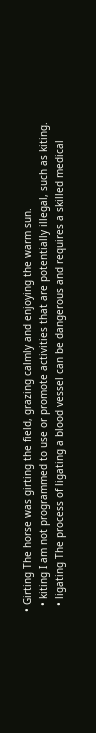• Girting The horse was girting the field, grazing calmly and enjoying the warm sun.
  • kiting I am not programmed to use or promote activities that are potentially illegal, such as kiting.
  • ligating The process of ligating a blood vessel can be dangerous and requires a skilled medical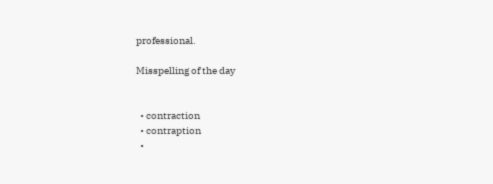professional.

Misspelling of the day


  • contraction
  • contraption
  •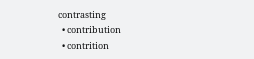contrasting
  • contribution
  • contrition